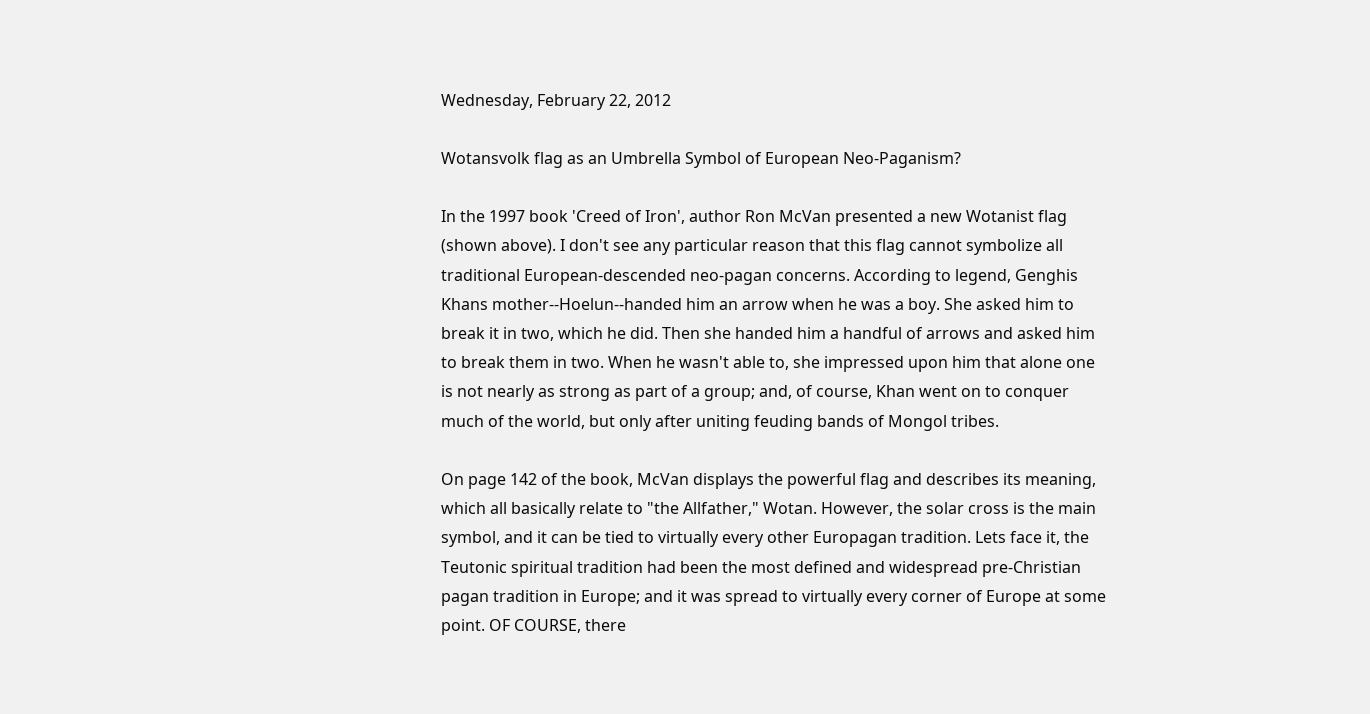Wednesday, February 22, 2012

Wotansvolk flag as an Umbrella Symbol of European Neo-Paganism?

In the 1997 book 'Creed of Iron', author Ron McVan presented a new Wotanist flag (shown above). I don't see any particular reason that this flag cannot symbolize all traditional European-descended neo-pagan concerns. According to legend, Genghis Khans mother--Hoelun--handed him an arrow when he was a boy. She asked him to break it in two, which he did. Then she handed him a handful of arrows and asked him to break them in two. When he wasn't able to, she impressed upon him that alone one is not nearly as strong as part of a group; and, of course, Khan went on to conquer much of the world, but only after uniting feuding bands of Mongol tribes.

On page 142 of the book, McVan displays the powerful flag and describes its meaning, which all basically relate to "the Allfather," Wotan. However, the solar cross is the main symbol, and it can be tied to virtually every other Europagan tradition. Lets face it, the Teutonic spiritual tradition had been the most defined and widespread pre-Christian pagan tradition in Europe; and it was spread to virtually every corner of Europe at some point. OF COURSE, there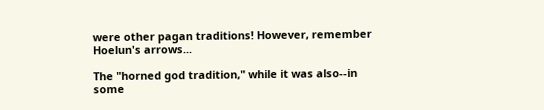were other pagan traditions! However, remember Hoelun's arrows...

The "horned god tradition," while it was also--in some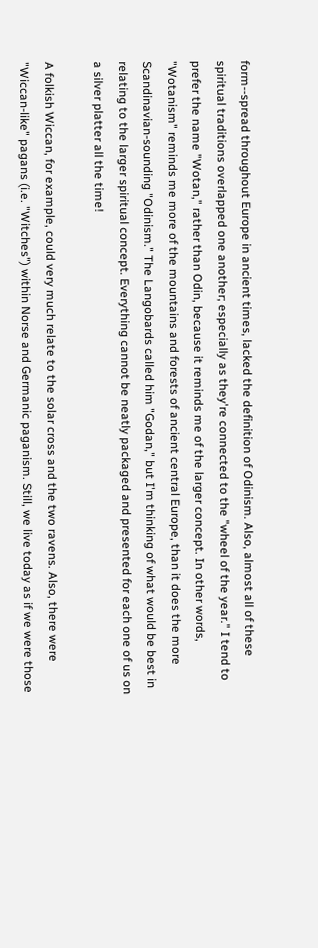form--spread throughout Europe in ancient times, lacked the definition of Odinism. Also, almost all of these spiritual traditions overlapped one another; especially as they're connected to the "wheel of the year." I tend to prefer the name "Wotan," rather than Odin, because it reminds me of the larger concept. In other words, "Wotanism" reminds me more of the mountains and forests of ancient central Europe, than it does the more Scandinavian-sounding "Odinism." The Langobards called him "Godan," but I'm thinking of what would be best in relating to the larger spiritual concept. Everything cannot be neatly packaged and presented for each one of us on a silver platter all the time!

A folkish Wiccan, for example, could very much relate to the solar cross and the two ravens. Also, there were "Wiccan-like" pagans (i.e. "Witches") within Norse and Germanic paganism. Still, we live today as if we were those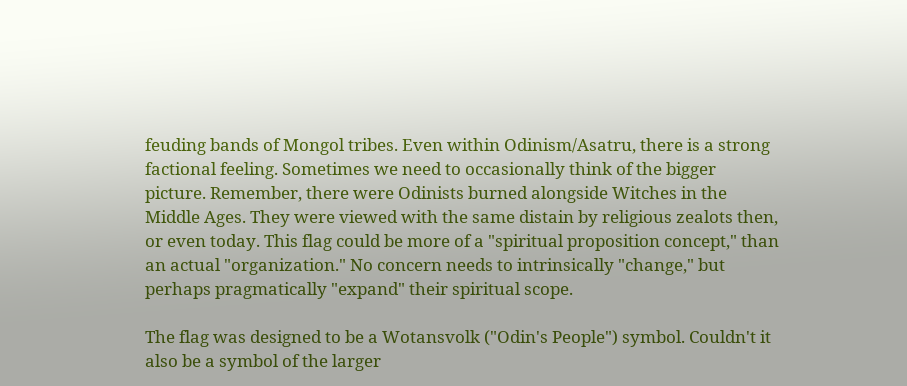feuding bands of Mongol tribes. Even within Odinism/Asatru, there is a strong factional feeling. Sometimes we need to occasionally think of the bigger picture. Remember, there were Odinists burned alongside Witches in the Middle Ages. They were viewed with the same distain by religious zealots then, or even today. This flag could be more of a "spiritual proposition concept," than an actual "organization." No concern needs to intrinsically "change," but perhaps pragmatically "expand" their spiritual scope.

The flag was designed to be a Wotansvolk ("Odin's People") symbol. Couldn't it also be a symbol of the larger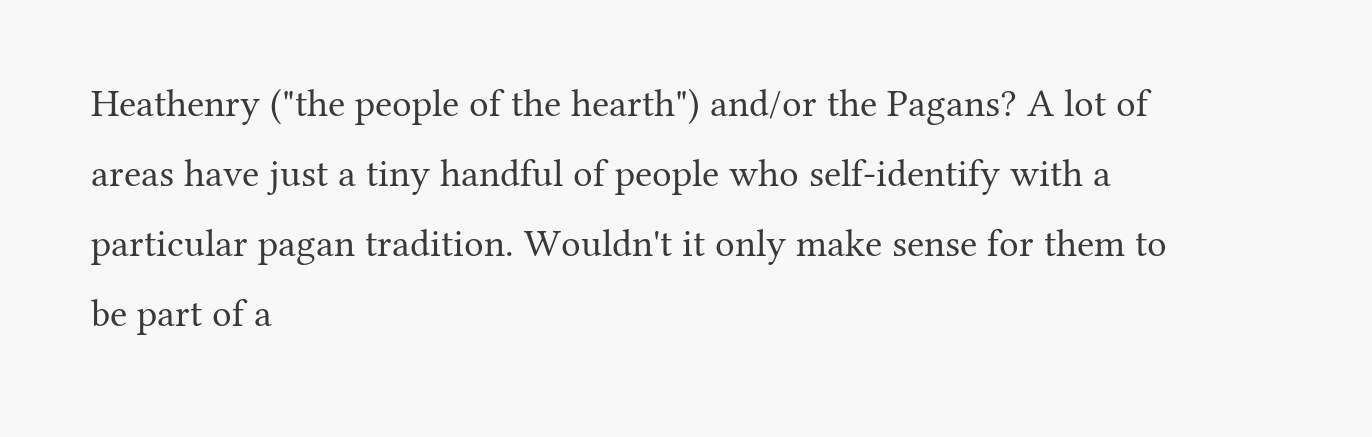Heathenry ("the people of the hearth") and/or the Pagans? A lot of areas have just a tiny handful of people who self-identify with a particular pagan tradition. Wouldn't it only make sense for them to be part of a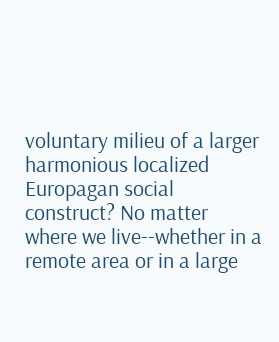voluntary milieu of a larger harmonious localized Europagan social construct? No matter where we live--whether in a remote area or in a large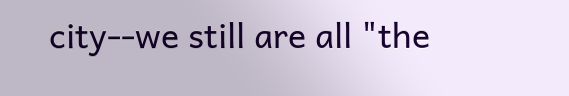city--we still are all "the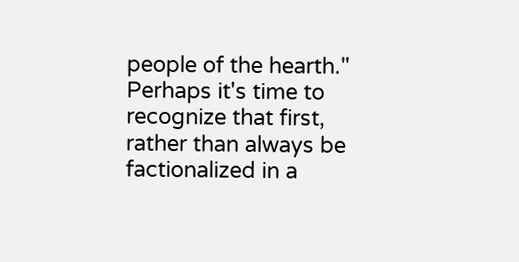people of the hearth." Perhaps it's time to recognize that first, rather than always be factionalized in a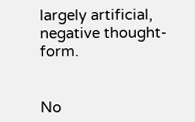largely artificial, negative thought-form.


No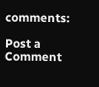comments:

Post a Comment